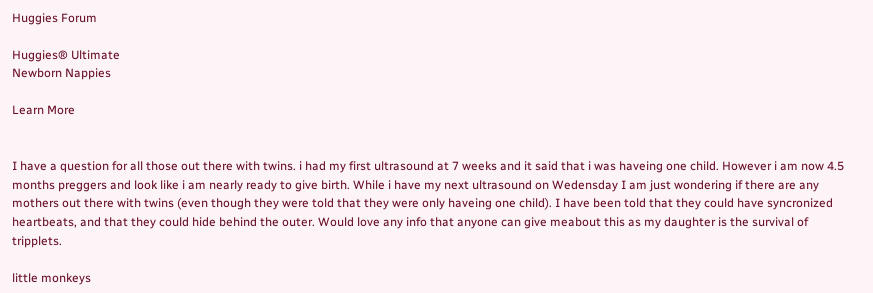Huggies Forum

Huggies® Ultimate
Newborn Nappies

Learn More


I have a question for all those out there with twins. i had my first ultrasound at 7 weeks and it said that i was haveing one child. However i am now 4.5 months preggers and look like i am nearly ready to give birth. While i have my next ultrasound on Wedensday I am just wondering if there are any mothers out there with twins (even though they were told that they were only haveing one child). I have been told that they could have syncronized heartbeats, and that they could hide behind the outer. Would love any info that anyone can give meabout this as my daughter is the survival of tripplets.

little monkeys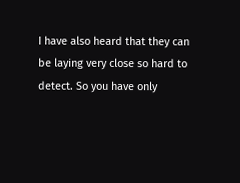I have also heard that they can be laying very close so hard to detect. So you have only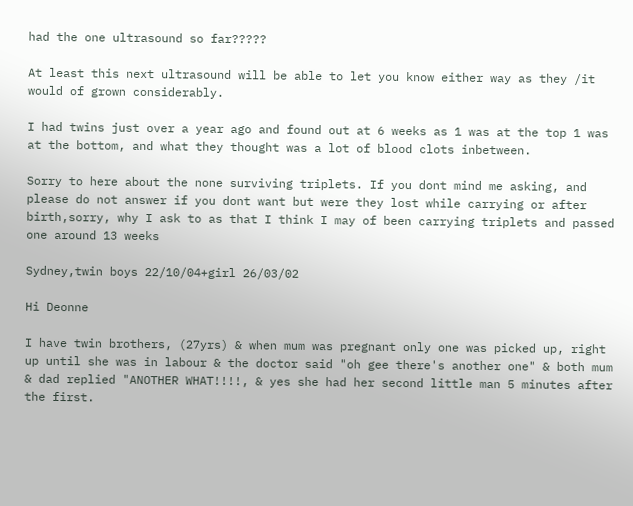had the one ultrasound so far?????

At least this next ultrasound will be able to let you know either way as they /it would of grown considerably.

I had twins just over a year ago and found out at 6 weeks as 1 was at the top 1 was at the bottom, and what they thought was a lot of blood clots inbetween.

Sorry to here about the none surviving triplets. If you dont mind me asking, and please do not answer if you dont want but were they lost while carrying or after birth,sorry, why I ask to as that I think I may of been carrying triplets and passed one around 13 weeks

Sydney,twin boys 22/10/04+girl 26/03/02

Hi Deonne

I have twin brothers, (27yrs) & when mum was pregnant only one was picked up, right up until she was in labour & the doctor said "oh gee there's another one" & both mum & dad replied "ANOTHER WHAT!!!!, & yes she had her second little man 5 minutes after the first.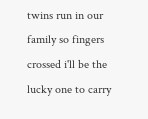twins run in our family so fingers crossed i'll be the lucky one to carry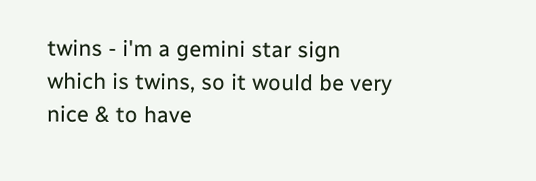twins - i'm a gemini star sign which is twins, so it would be very nice & to have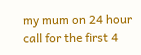my mum on 24 hour call for the first 4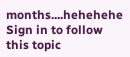months....hehehehe
Sign in to follow this topic